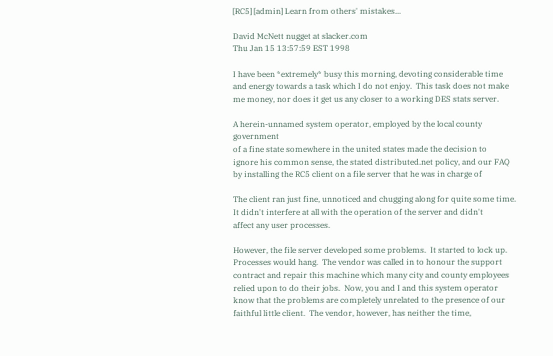[RC5] [admin] Learn from others' mistakes...

David McNett nugget at slacker.com
Thu Jan 15 13:57:59 EST 1998

I have been *extremely* busy this morning, devoting considerable time
and energy towards a task which I do not enjoy.  This task does not make
me money, nor does it get us any closer to a working DES stats server.

A herein-unnamed system operator, employed by the local county government
of a fine state somewhere in the united states made the decision to
ignore his common sense, the stated distributed.net policy, and our FAQ
by installing the RC5 client on a file server that he was in charge of

The client ran just fine, unnoticed and chugging along for quite some time.
It didn't interfere at all with the operation of the server and didn't
affect any user processes.

However, the file server developed some problems.  It started to lock up.
Processes would hang.  The vendor was called in to honour the support
contract and repair this machine which many city and county employees
relied upon to do their jobs.  Now, you and I and this system operator
know that the problems are completely unrelated to the presence of our
faithful little client.  The vendor, however, has neither the time,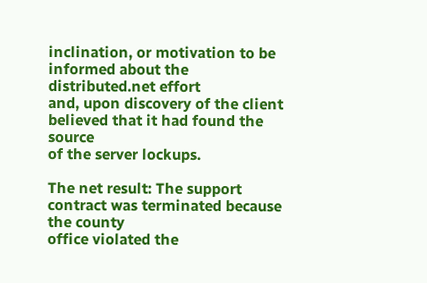inclination, or motivation to be informed about the distributed.net effort
and, upon discovery of the client believed that it had found the source
of the server lockups.

The net result: The support contract was terminated because the county
office violated the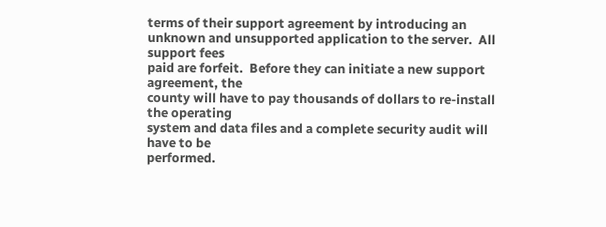terms of their support agreement by introducing an
unknown and unsupported application to the server.  All support fees
paid are forfeit.  Before they can initiate a new support agreement, the
county will have to pay thousands of dollars to re-install the operating
system and data files and a complete security audit will have to be
performed.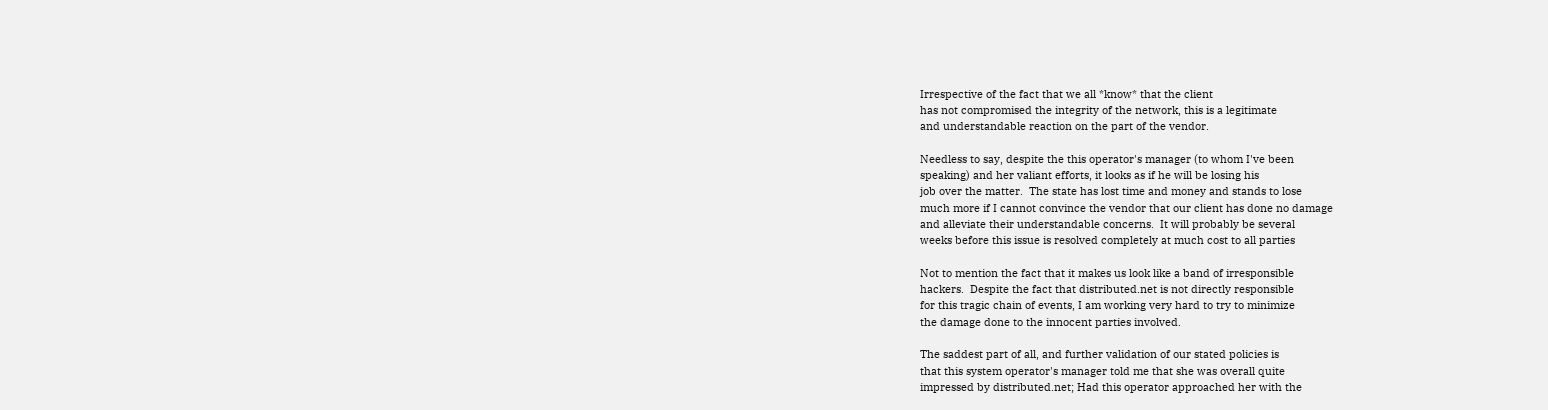Irrespective of the fact that we all *know* that the client
has not compromised the integrity of the network, this is a legitimate
and understandable reaction on the part of the vendor.

Needless to say, despite the this operator's manager (to whom I've been
speaking) and her valiant efforts, it looks as if he will be losing his
job over the matter.  The state has lost time and money and stands to lose
much more if I cannot convince the vendor that our client has done no damage
and alleviate their understandable concerns.  It will probably be several
weeks before this issue is resolved completely at much cost to all parties

Not to mention the fact that it makes us look like a band of irresponsible
hackers.  Despite the fact that distributed.net is not directly responsible
for this tragic chain of events, I am working very hard to try to minimize
the damage done to the innocent parties involved.

The saddest part of all, and further validation of our stated policies is
that this system operator's manager told me that she was overall quite
impressed by distributed.net; Had this operator approached her with the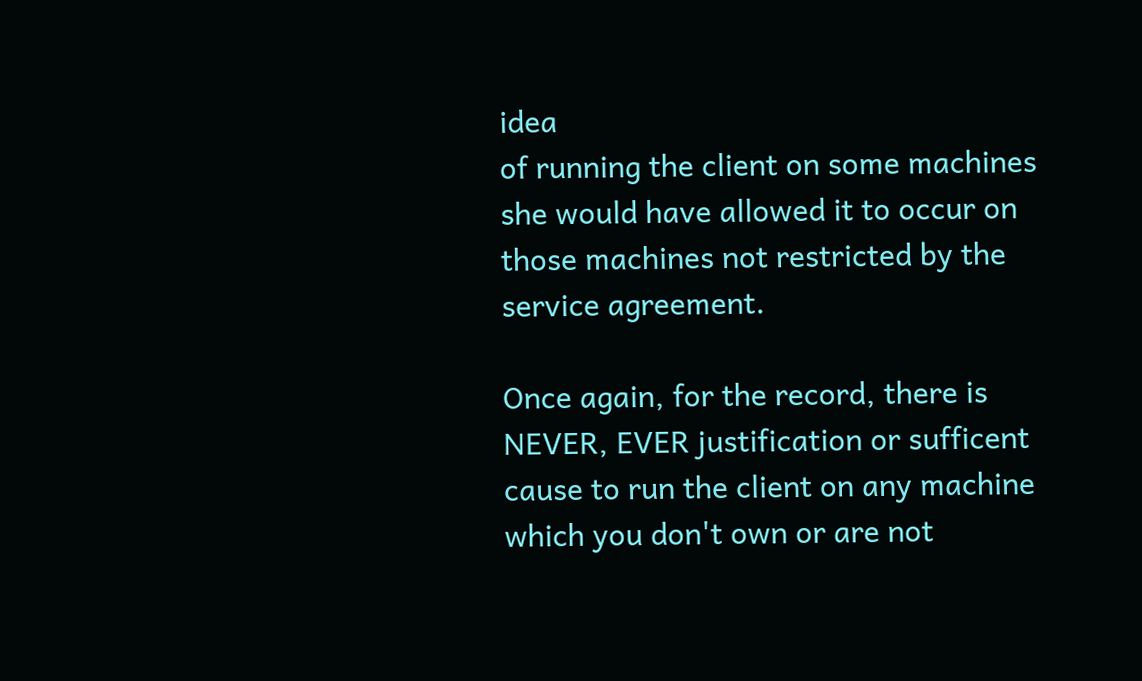idea
of running the client on some machines she would have allowed it to occur on
those machines not restricted by the service agreement.

Once again, for the record, there is NEVER, EVER justification or sufficent
cause to run the client on any machine which you don't own or are not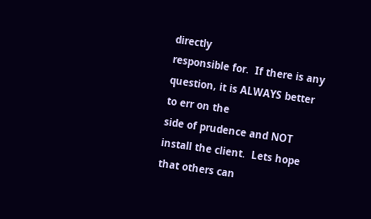directly
responsible for.  If there is any question, it is ALWAYS better to err on the
side of prudence and NOT install the client.  Lets hope that others can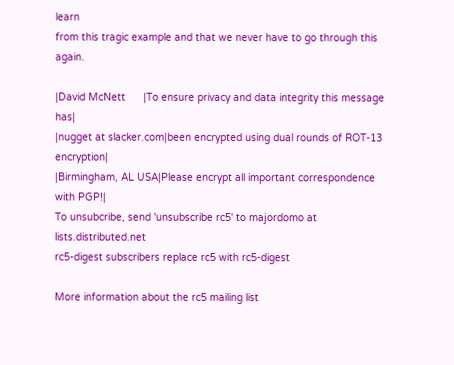learn
from this tragic example and that we never have to go through this again.

|David McNett      |To ensure privacy and data integrity this message has|
|nugget at slacker.com|been encrypted using dual rounds of ROT-13 encryption|
|Birmingham, AL USA|Please encrypt all important correspondence with PGP!|
To unsubcribe, send 'unsubscribe rc5' to majordomo at lists.distributed.net
rc5-digest subscribers replace rc5 with rc5-digest

More information about the rc5 mailing list